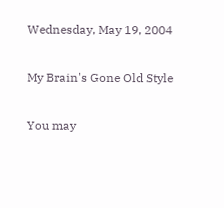Wednesday, May 19, 2004

My Brain's Gone Old Style

You may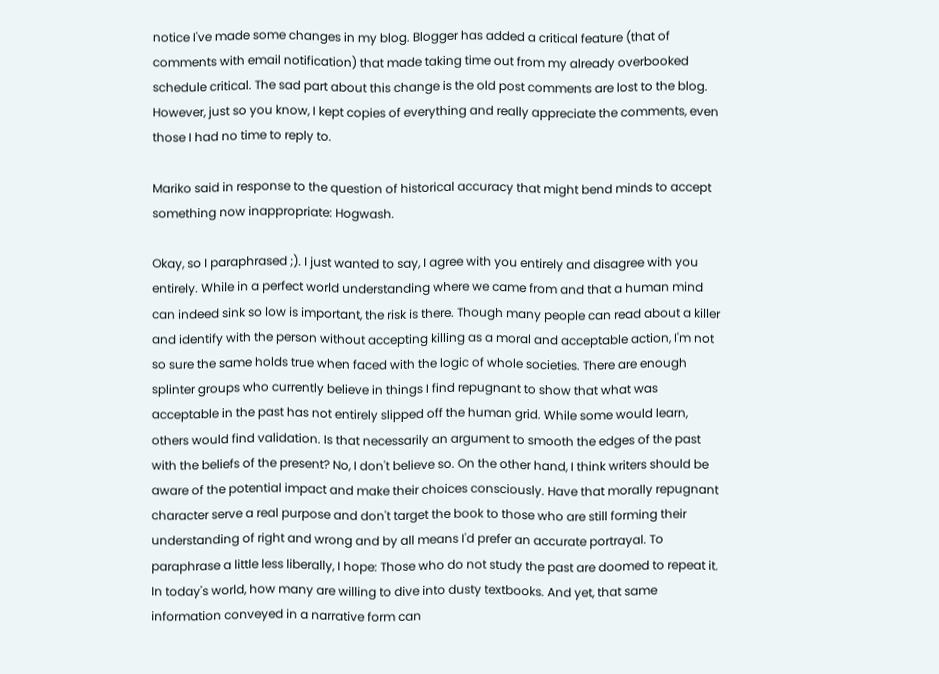notice I've made some changes in my blog. Blogger has added a critical feature (that of comments with email notification) that made taking time out from my already overbooked schedule critical. The sad part about this change is the old post comments are lost to the blog. However, just so you know, I kept copies of everything and really appreciate the comments, even those I had no time to reply to.

Mariko said in response to the question of historical accuracy that might bend minds to accept something now inappropriate: Hogwash.

Okay, so I paraphrased ;). I just wanted to say, I agree with you entirely and disagree with you entirely. While in a perfect world understanding where we came from and that a human mind can indeed sink so low is important, the risk is there. Though many people can read about a killer and identify with the person without accepting killing as a moral and acceptable action, I'm not so sure the same holds true when faced with the logic of whole societies. There are enough splinter groups who currently believe in things I find repugnant to show that what was acceptable in the past has not entirely slipped off the human grid. While some would learn, others would find validation. Is that necessarily an argument to smooth the edges of the past with the beliefs of the present? No, I don't believe so. On the other hand, I think writers should be aware of the potential impact and make their choices consciously. Have that morally repugnant character serve a real purpose and don't target the book to those who are still forming their understanding of right and wrong and by all means I'd prefer an accurate portrayal. To paraphrase a little less liberally, I hope: Those who do not study the past are doomed to repeat it. In today's world, how many are willing to dive into dusty textbooks. And yet, that same information conveyed in a narrative form can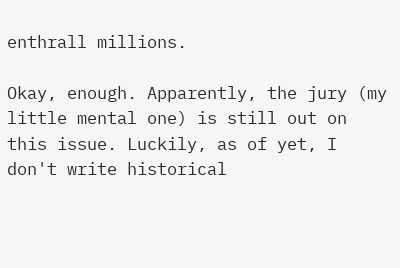enthrall millions.

Okay, enough. Apparently, the jury (my little mental one) is still out on this issue. Luckily, as of yet, I don't write historical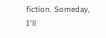fiction. Someday, I'll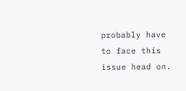probably have to face this issue head on.